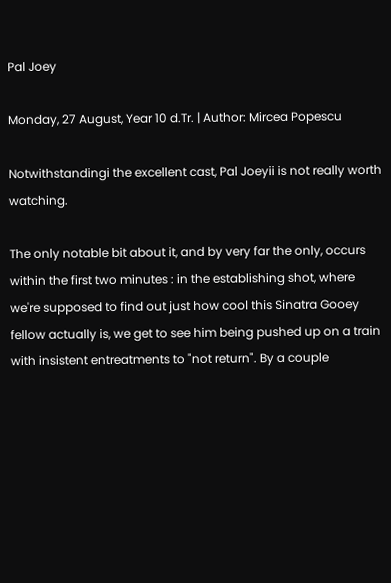Pal Joey

Monday, 27 August, Year 10 d.Tr. | Author: Mircea Popescu

Notwithstandingi the excellent cast, Pal Joeyii is not really worth watching.

The only notable bit about it, and by very far the only, occurs within the first two minutes : in the establishing shot, where we're supposed to find out just how cool this Sinatra Gooey fellow actually is, we get to see him being pushed up on a train with insistent entreatments to "not return". By a couple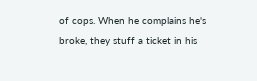of cops. When he complains he's broke, they stuff a ticket in his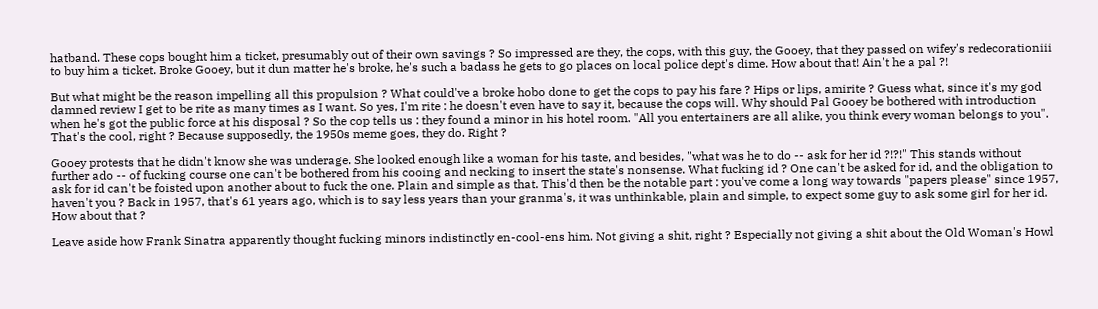hatband. These cops bought him a ticket, presumably out of their own savings ? So impressed are they, the cops, with this guy, the Gooey, that they passed on wifey's redecorationiii to buy him a ticket. Broke Gooey, but it dun matter he's broke, he's such a badass he gets to go places on local police dept's dime. How about that! Ain't he a pal ?!

But what might be the reason impelling all this propulsion ? What could've a broke hobo done to get the cops to pay his fare ? Hips or lips, amirite ? Guess what, since it's my god damned review I get to be rite as many times as I want. So yes, I'm rite : he doesn't even have to say it, because the cops will. Why should Pal Gooey be bothered with introduction when he's got the public force at his disposal ? So the cop tells us : they found a minor in his hotel room. "All you entertainers are all alike, you think every woman belongs to you". That's the cool, right ? Because supposedly, the 1950s meme goes, they do. Right ?

Gooey protests that he didn't know she was underage. She looked enough like a woman for his taste, and besides, "what was he to do -- ask for her id ?!?!" This stands without further ado -- of fucking course one can't be bothered from his cooing and necking to insert the state's nonsense. What fucking id ? One can't be asked for id, and the obligation to ask for id can't be foisted upon another about to fuck the one. Plain and simple as that. This'd then be the notable part : you've come a long way towards "papers please" since 1957, haven't you ? Back in 1957, that's 61 years ago, which is to say less years than your granma's, it was unthinkable, plain and simple, to expect some guy to ask some girl for her id. How about that ?

Leave aside how Frank Sinatra apparently thought fucking minors indistinctly en-cool-ens him. Not giving a shit, right ? Especially not giving a shit about the Old Woman's Howl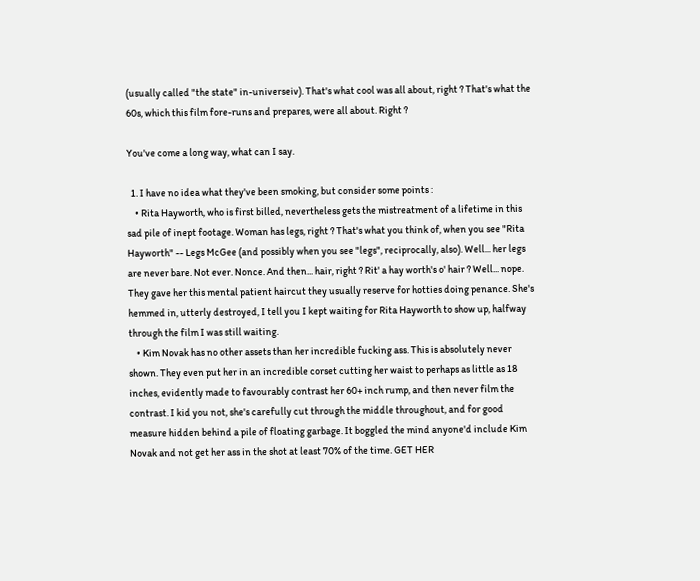(usually called "the state" in-universeiv). That's what cool was all about, right ? That's what the 60s, which this film fore-runs and prepares, were all about. Right ?

You've come a long way, what can I say.

  1. I have no idea what they've been smoking, but consider some points :
    • Rita Hayworth, who is first billed, nevertheless gets the mistreatment of a lifetime in this sad pile of inept footage. Woman has legs, right ? That's what you think of, when you see "Rita Hayworth" -- Legs McGee (and possibly when you see "legs", reciprocally, also). Well... her legs are never bare. Not ever. Nonce. And then... hair, right ? Rit' a hay worth's o' hair ? Well... nope. They gave her this mental patient haircut they usually reserve for hotties doing penance. She's hemmed in, utterly destroyed, I tell you I kept waiting for Rita Hayworth to show up, halfway through the film I was still waiting.
    • Kim Novak has no other assets than her incredible fucking ass. This is absolutely never shown. They even put her in an incredible corset cutting her waist to perhaps as little as 18 inches, evidently made to favourably contrast her 60+ inch rump, and then never film the contrast. I kid you not, she's carefully cut through the middle throughout, and for good measure hidden behind a pile of floating garbage. It boggled the mind anyone'd include Kim Novak and not get her ass in the shot at least 70% of the time. GET HER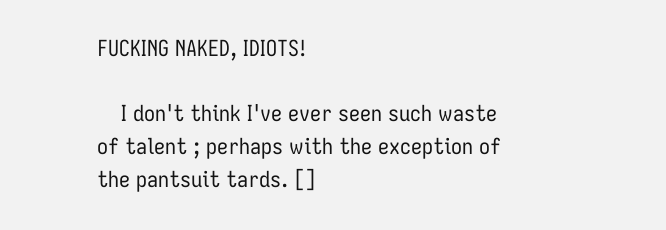FUCKING NAKED, IDIOTS!

    I don't think I've ever seen such waste of talent ; perhaps with the exception of the pantsuit tards. []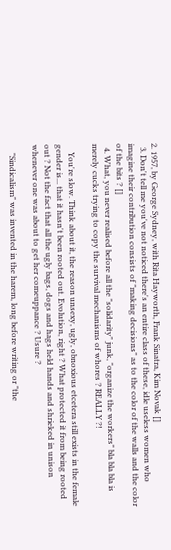2. 1957, by George Sydney, with Rita Hayworth, Frank Sinatra, Kim Novak []
  3. Don't tell me you've not noticed there's an entire class of these, idle useless women who imagine their contribution consists of "making decisions" as to the color of the walls and the color of the bits ? []
  4. What, you never realised before all the "solidarity" junk, "organize the workers" bla bla bla is merely cucks trying to copy the survival mechanisms of whores ? REALLY ?!

    You're slow. Think about it, the reason unsexy, ugly, obnoxious etcetera still exists in the female gender is... that it hasn't been rooted out. Evolution, right ? What protected it from being rooted out ? Not the fact that all the ugly bags, dogs and hags held hands and shrieked in unison whenever one was about to get her comeuppance ? Usure ?

    "Sindicalism" was invented in the harem, long before writing or "the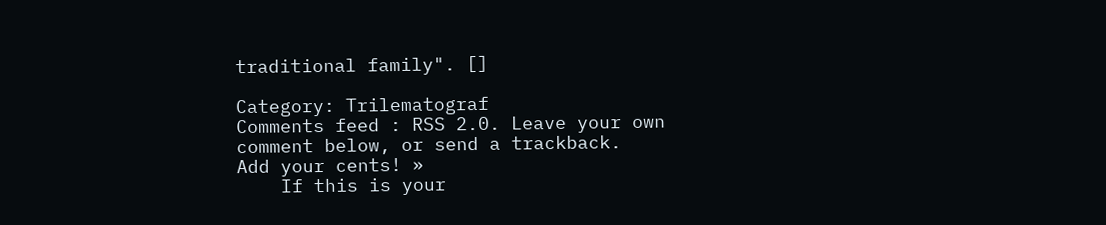traditional family". []

Category: Trilematograf
Comments feed : RSS 2.0. Leave your own comment below, or send a trackback.
Add your cents! »
    If this is your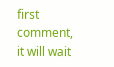first comment, it will wait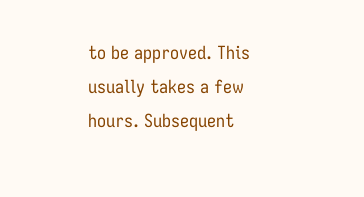to be approved. This usually takes a few hours. Subsequent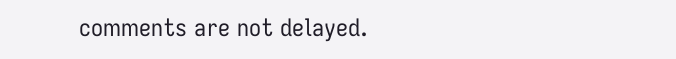comments are not delayed.